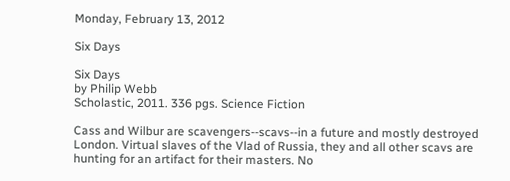Monday, February 13, 2012

Six Days

Six Days
by Philip Webb
Scholastic, 2011. 336 pgs. Science Fiction

Cass and Wilbur are scavengers--scavs--in a future and mostly destroyed London. Virtual slaves of the Vlad of Russia, they and all other scavs are hunting for an artifact for their masters. No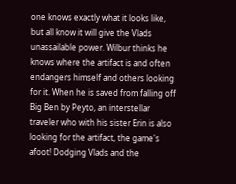one knows exactly what it looks like, but all know it will give the Vlads unassailable power. Wilbur thinks he knows where the artifact is and often endangers himself and others looking for it. When he is saved from falling off Big Ben by Peyto, an interstellar traveler who with his sister Erin is also looking for the artifact, the game's afoot! Dodging Vlads and the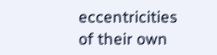eccentricities of their own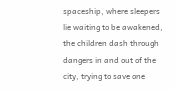spaceship, where sleepers lie waiting to be awakened, the children dash through dangers in and out of the city, trying to save one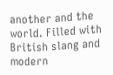another and the world. Filled with British slang and modern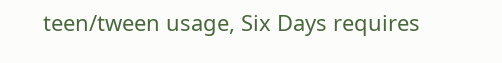teen/tween usage, Six Days requires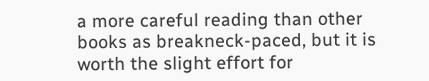a more careful reading than other books as breakneck-paced, but it is worth the slight effort for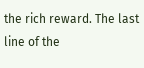the rich reward. The last line of the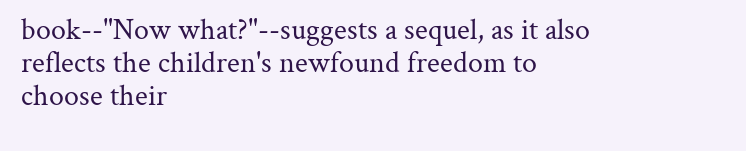book--"Now what?"--suggests a sequel, as it also reflects the children's newfound freedom to choose their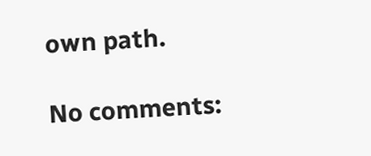own path.

No comments: